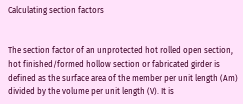Calculating section factors


The section factor of an unprotected hot rolled open section, hot finished/formed hollow section or fabricated girder is defined as the surface area of the member per unit length (Am) divided by the volume per unit length (V). It is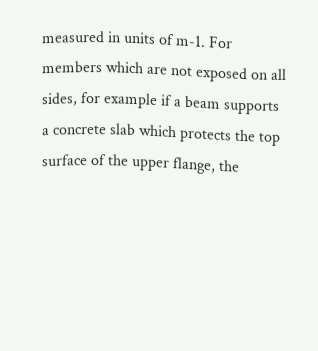measured in units of m-1. For members which are not exposed on all sides, for example if a beam supports a concrete slab which protects the top surface of the upper flange, the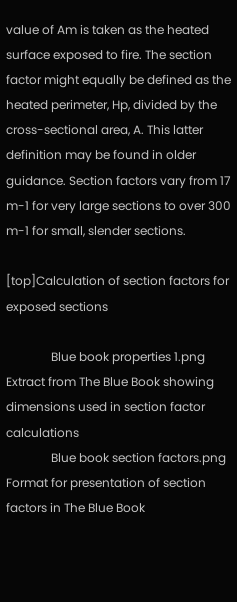value of Am is taken as the heated surface exposed to fire. The section factor might equally be defined as the heated perimeter, Hp, divided by the cross-sectional area, A. This latter definition may be found in older guidance. Section factors vary from 17 m-1 for very large sections to over 300 m-1 for small, slender sections.

[top]Calculation of section factors for exposed sections

               Blue book properties 1.png
Extract from The Blue Book showing dimensions used in section factor calculations
               Blue book section factors.png
Format for presentation of section factors in The Blue Book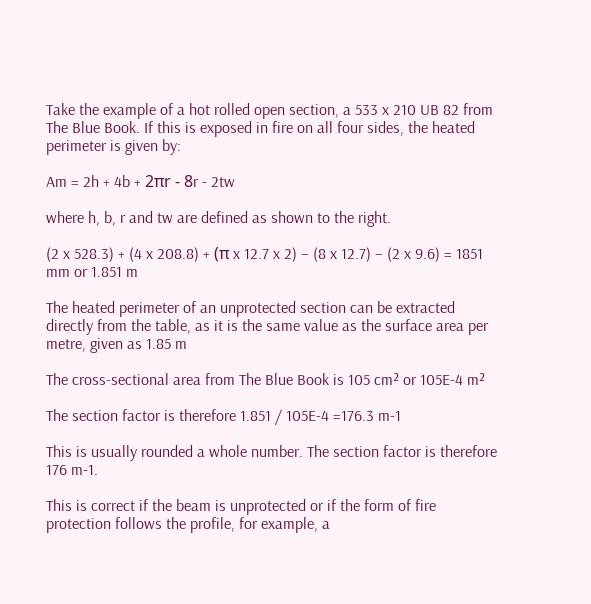Take the example of a hot rolled open section, a 533 x 210 UB 82 from The Blue Book. If this is exposed in fire on all four sides, the heated perimeter is given by:

Am = 2h + 4b + 2πr - 8r - 2tw

where h, b, r and tw are defined as shown to the right.

(2 x 528.3) + (4 x 208.8) + (π x 12.7 x 2) – (8 x 12.7) – (2 x 9.6) = 1851 mm or 1.851 m

The heated perimeter of an unprotected section can be extracted directly from the table, as it is the same value as the surface area per metre, given as 1.85 m

The cross-sectional area from The Blue Book is 105 cm² or 105E-4 m²

The section factor is therefore 1.851 / 105E-4 =176.3 m-1

This is usually rounded a whole number. The section factor is therefore 176 m-1.

This is correct if the beam is unprotected or if the form of fire protection follows the profile, for example, a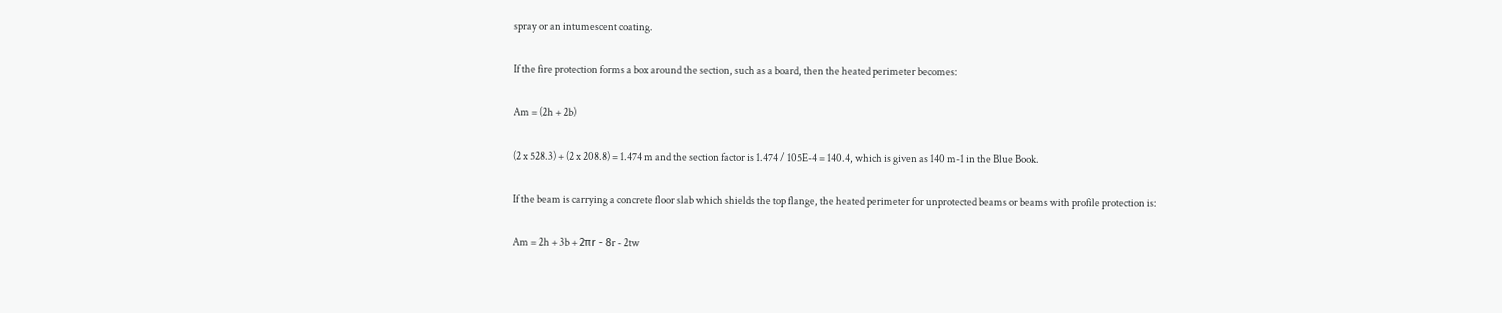spray or an intumescent coating.

If the fire protection forms a box around the section, such as a board, then the heated perimeter becomes:

Am = (2h + 2b)

(2 x 528.3) + (2 x 208.8) = 1.474 m and the section factor is 1.474 / 105E-4 = 140.4, which is given as 140 m-1 in the Blue Book.

If the beam is carrying a concrete floor slab which shields the top flange, the heated perimeter for unprotected beams or beams with profile protection is:

Am = 2h + 3b + 2πr - 8r - 2tw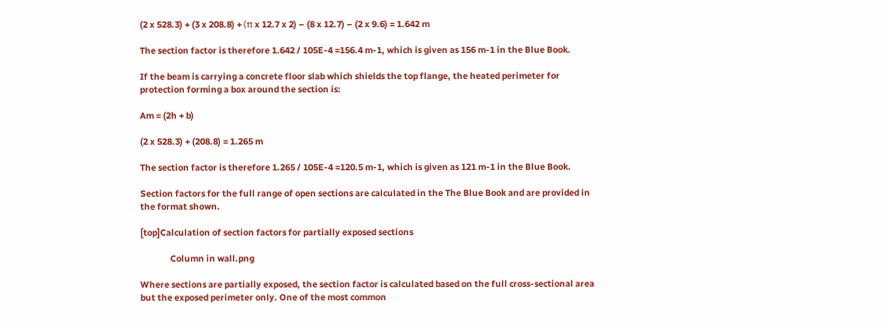(2 x 528.3) + (3 x 208.8) + (π x 12.7 x 2) – (8 x 12.7) – (2 x 9.6) = 1.642 m

The section factor is therefore 1.642 / 105E-4 =156.4 m-1, which is given as 156 m-1 in the Blue Book.

If the beam is carrying a concrete floor slab which shields the top flange, the heated perimeter for protection forming a box around the section is:

Am = (2h + b)

(2 x 528.3) + (208.8) = 1.265 m

The section factor is therefore 1.265 / 105E-4 =120.5 m-1, which is given as 121 m-1 in the Blue Book.

Section factors for the full range of open sections are calculated in the The Blue Book and are provided in the format shown.

[top]Calculation of section factors for partially exposed sections

               Column in wall.png

Where sections are partially exposed, the section factor is calculated based on the full cross-sectional area but the exposed perimeter only. One of the most common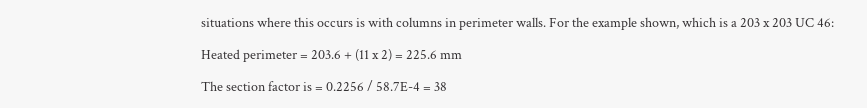situations where this occurs is with columns in perimeter walls. For the example shown, which is a 203 x 203 UC 46:

Heated perimeter = 203.6 + (11 x 2) = 225.6 mm

The section factor is = 0.2256 / 58.7E-4 = 38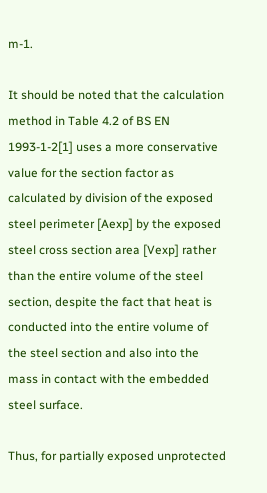m-1.

It should be noted that the calculation method in Table 4.2 of BS EN 1993-1-2[1] uses a more conservative value for the section factor as calculated by division of the exposed steel perimeter [Aexp] by the exposed steel cross section area [Vexp] rather than the entire volume of the steel section, despite the fact that heat is conducted into the entire volume of the steel section and also into the mass in contact with the embedded steel surface.

Thus, for partially exposed unprotected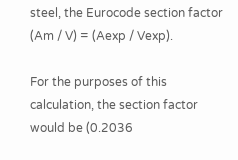steel, the Eurocode section factor (Am / V) = (Aexp / Vexp).

For the purposes of this calculation, the section factor would be (0.2036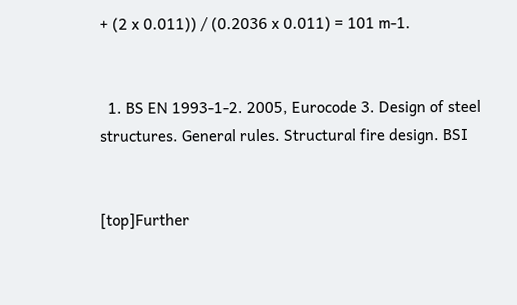+ (2 x 0.011)) / (0.2036 x 0.011) = 101 m-1.


  1. BS EN 1993-1-2. 2005, Eurocode 3. Design of steel structures. General rules. Structural fire design. BSI


[top]Further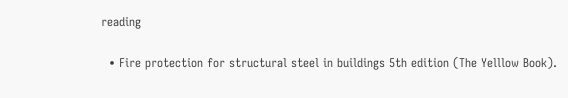reading

  • Fire protection for structural steel in buildings 5th edition (The Yelllow Book).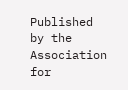Published by the Association for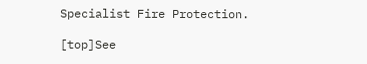Specialist Fire Protection.

[top]See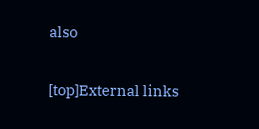also

[top]External links